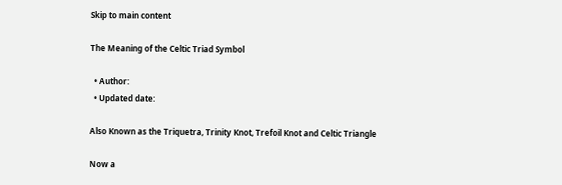Skip to main content

The Meaning of the Celtic Triad Symbol

  • Author:
  • Updated date:

Also Known as the Triquetra, Trinity Knot, Trefoil Knot and Celtic Triangle

Now a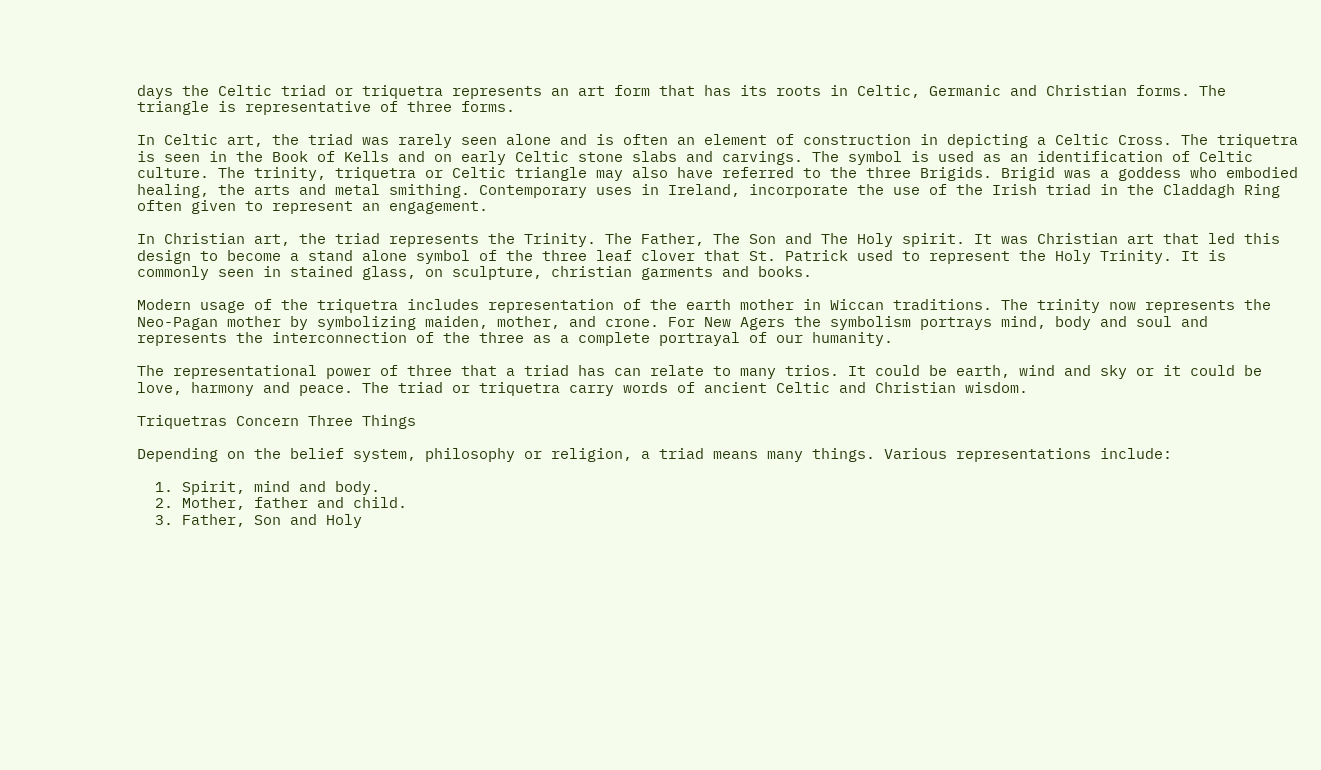days the Celtic triad or triquetra represents an art form that has its roots in Celtic, Germanic and Christian forms. The triangle is representative of three forms.

In Celtic art, the triad was rarely seen alone and is often an element of construction in depicting a Celtic Cross. The triquetra is seen in the Book of Kells and on early Celtic stone slabs and carvings. The symbol is used as an identification of Celtic culture. The trinity, triquetra or Celtic triangle may also have referred to the three Brigids. Brigid was a goddess who embodied healing, the arts and metal smithing. Contemporary uses in Ireland, incorporate the use of the Irish triad in the Claddagh Ring often given to represent an engagement.

In Christian art, the triad represents the Trinity. The Father, The Son and The Holy spirit. It was Christian art that led this design to become a stand alone symbol of the three leaf clover that St. Patrick used to represent the Holy Trinity. It is commonly seen in stained glass, on sculpture, christian garments and books.

Modern usage of the triquetra includes representation of the earth mother in Wiccan traditions. The trinity now represents the Neo-Pagan mother by symbolizing maiden, mother, and crone. For New Agers the symbolism portrays mind, body and soul and represents the interconnection of the three as a complete portrayal of our humanity.

The representational power of three that a triad has can relate to many trios. It could be earth, wind and sky or it could be love, harmony and peace. The triad or triquetra carry words of ancient Celtic and Christian wisdom.

Triquetras Concern Three Things

Depending on the belief system, philosophy or religion, a triad means many things. Various representations include:

  1. Spirit, mind and body.
  2. Mother, father and child.
  3. Father, Son and Holy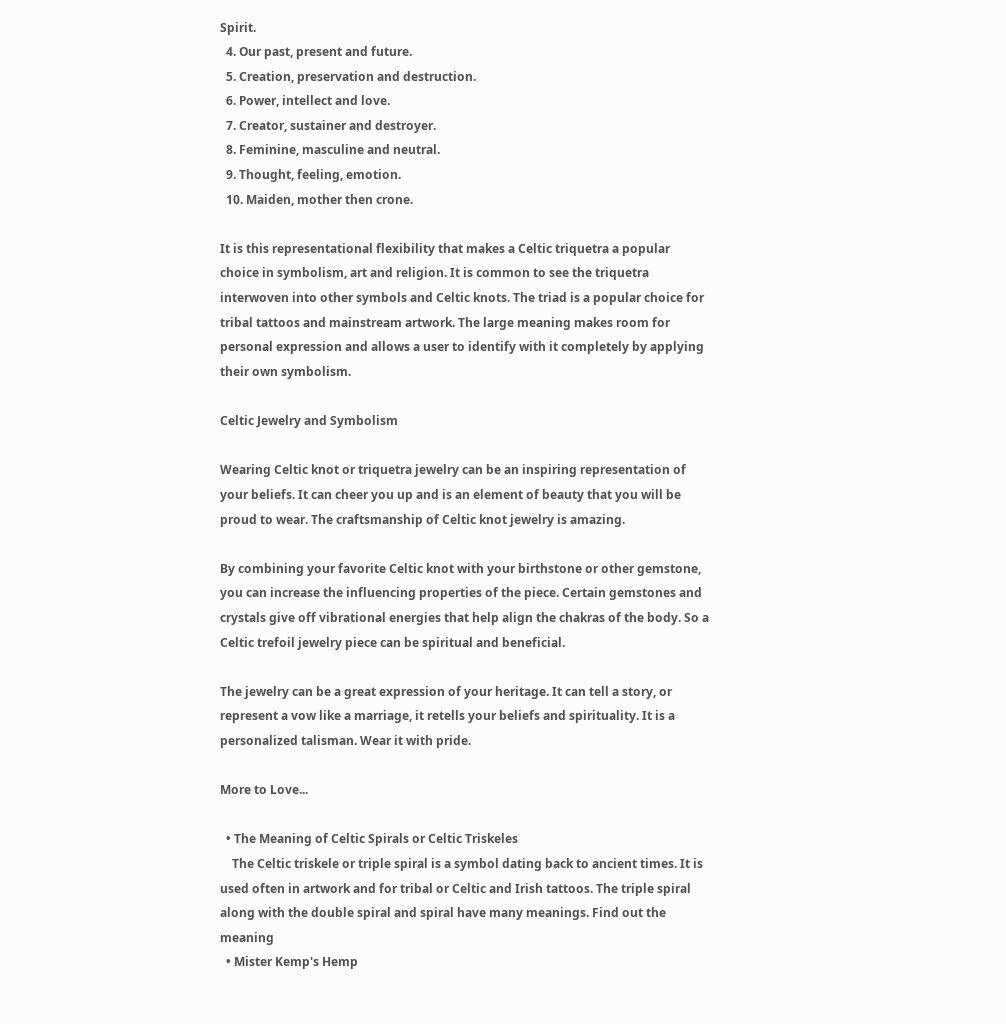Spirit.
  4. Our past, present and future.
  5. Creation, preservation and destruction.
  6. Power, intellect and love.
  7. Creator, sustainer and destroyer.
  8. Feminine, masculine and neutral.
  9. Thought, feeling, emotion.
  10. Maiden, mother then crone.

It is this representational flexibility that makes a Celtic triquetra a popular choice in symbolism, art and religion. It is common to see the triquetra interwoven into other symbols and Celtic knots. The triad is a popular choice for tribal tattoos and mainstream artwork. The large meaning makes room for personal expression and allows a user to identify with it completely by applying their own symbolism.

Celtic Jewelry and Symbolism

Wearing Celtic knot or triquetra jewelry can be an inspiring representation of your beliefs. It can cheer you up and is an element of beauty that you will be proud to wear. The craftsmanship of Celtic knot jewelry is amazing.

By combining your favorite Celtic knot with your birthstone or other gemstone, you can increase the influencing properties of the piece. Certain gemstones and crystals give off vibrational energies that help align the chakras of the body. So a Celtic trefoil jewelry piece can be spiritual and beneficial.

The jewelry can be a great expression of your heritage. It can tell a story, or represent a vow like a marriage, it retells your beliefs and spirituality. It is a personalized talisman. Wear it with pride.

More to Love...

  • The Meaning of Celtic Spirals or Celtic Triskeles
    The Celtic triskele or triple spiral is a symbol dating back to ancient times. It is used often in artwork and for tribal or Celtic and Irish tattoos. The triple spiral along with the double spiral and spiral have many meanings. Find out the meaning
  • Mister Kemp's Hemp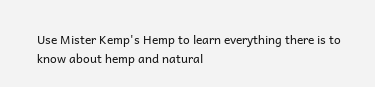Use Mister Kemp's Hemp to learn everything there is to know about hemp and natural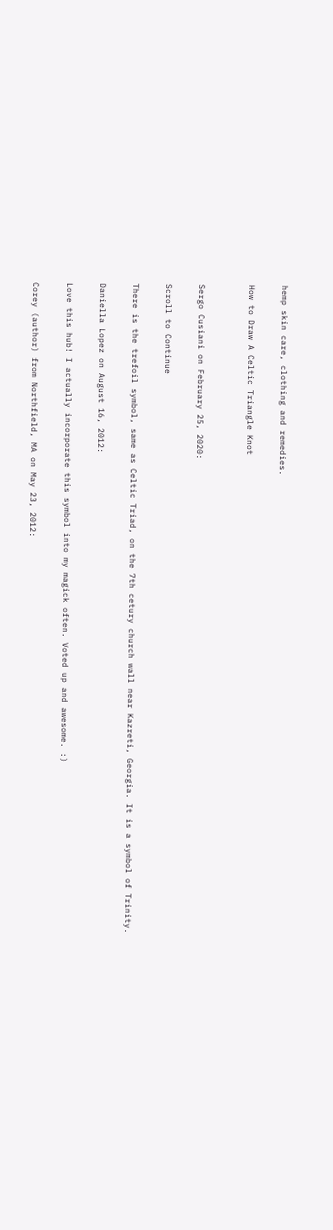hemp skin care, clothing and remedies.

How to Draw A Celtic Triangle Knot


Sergo Cusiani on February 25, 2020:

Scroll to Continue

There is the trefoil symbol, same as Celtic Triad, on the 7th cetury church wall near Kazreti, Georgia. It is a symbol of Trinity.

Daniella Lopez on August 16, 2012:

Love this hub! I actually incorporate this symbol into my magick often. Voted up and awesome. :)

Corey (author) from Northfield, MA on May 23, 2012: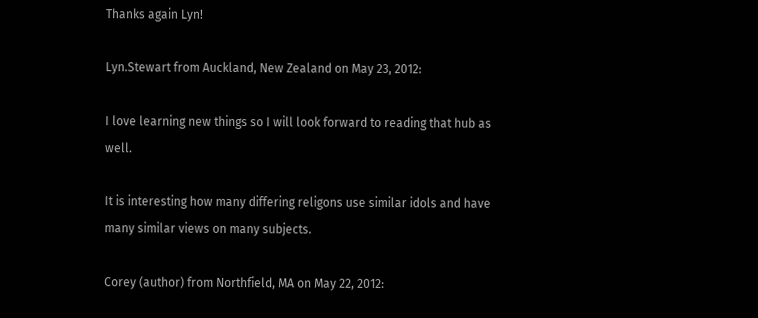Thanks again Lyn!

Lyn.Stewart from Auckland, New Zealand on May 23, 2012:

I love learning new things so I will look forward to reading that hub as well.

It is interesting how many differing religons use similar idols and have many similar views on many subjects.

Corey (author) from Northfield, MA on May 22, 2012: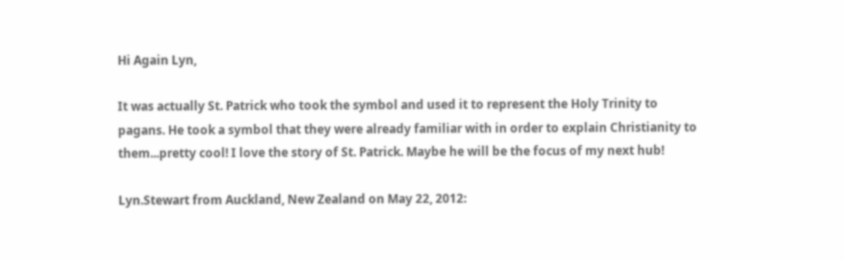Hi Again Lyn,

It was actually St. Patrick who took the symbol and used it to represent the Holy Trinity to pagans. He took a symbol that they were already familiar with in order to explain Christianity to them...pretty cool! I love the story of St. Patrick. Maybe he will be the focus of my next hub!

Lyn.Stewart from Auckland, New Zealand on May 22, 2012: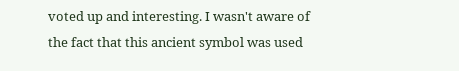voted up and interesting. I wasn't aware of the fact that this ancient symbol was used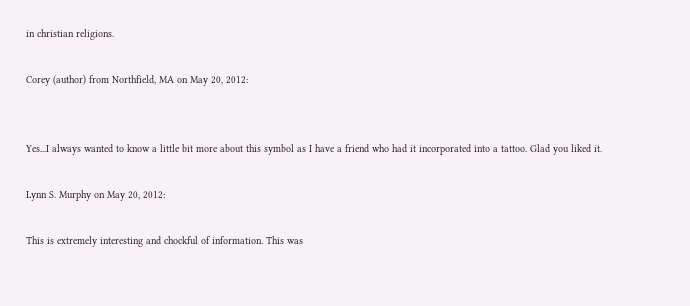in christian religions.

Corey (author) from Northfield, MA on May 20, 2012:


Yes...I always wanted to know a little bit more about this symbol as I have a friend who had it incorporated into a tattoo. Glad you liked it.

Lynn S. Murphy on May 20, 2012:

This is extremely interesting and chockful of information. This was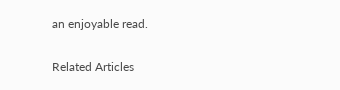an enjoyable read.

Related Articles